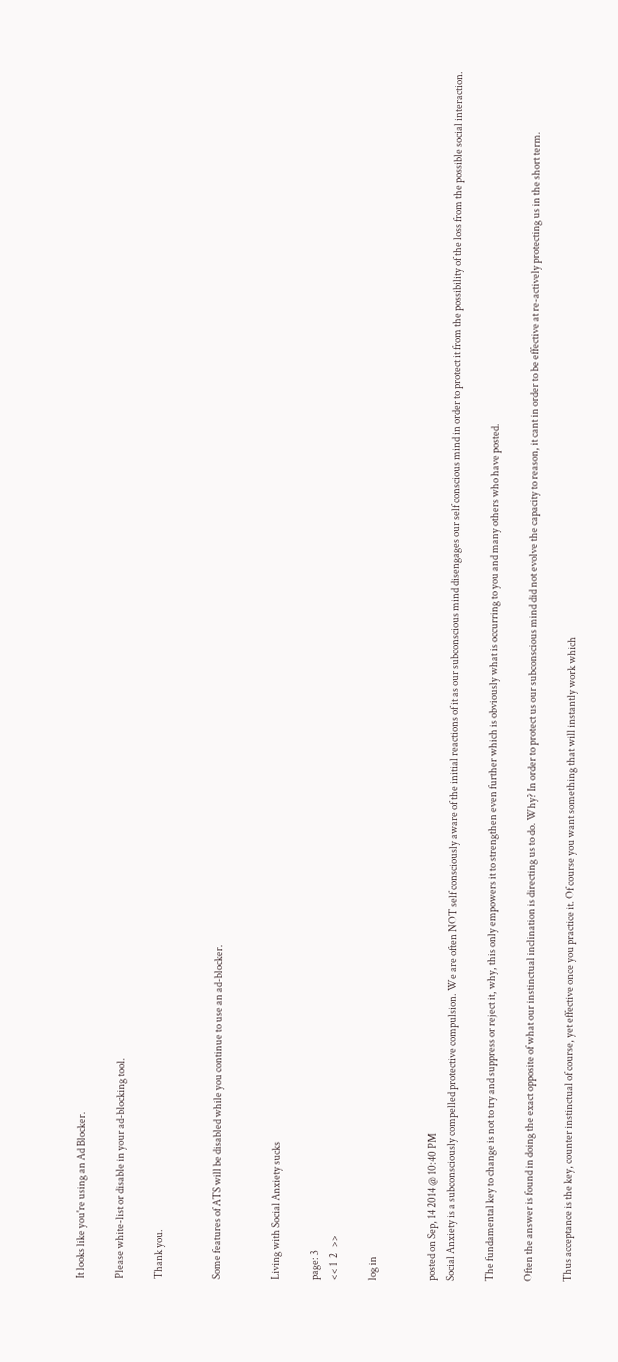It looks like you're using an Ad Blocker.

Please white-list or disable in your ad-blocking tool.

Thank you.


Some features of ATS will be disabled while you continue to use an ad-blocker.


Living with Social Anxiety sucks

page: 3
<< 1  2   >>

log in


posted on Sep, 14 2014 @ 10:40 PM
Social Anxiety is a subconsciously compelled protective compulsion. We are often NOT self consciously aware of the initial reactions of it as our subconscious mind disengages our self conscious mind in order to protect it from the possibility of the loss from the possible social interaction.

The fundamental key to change is not to try and suppress or reject it, why, this only empowers it to strengthen even further which is obviously what is occurring to you and many others who have posted.

Often the answer is found in doing the exact opposite of what our instinctual inclination is directing us to do. Why? In order to protect us our subconscious mind did not evolve the capacity to reason, it cant in order to be effective at re-actively protecting us in the short term.

Thus acceptance is the key, counter instinctual of course, yet effective once you practice it. Of course you want something that will instantly work which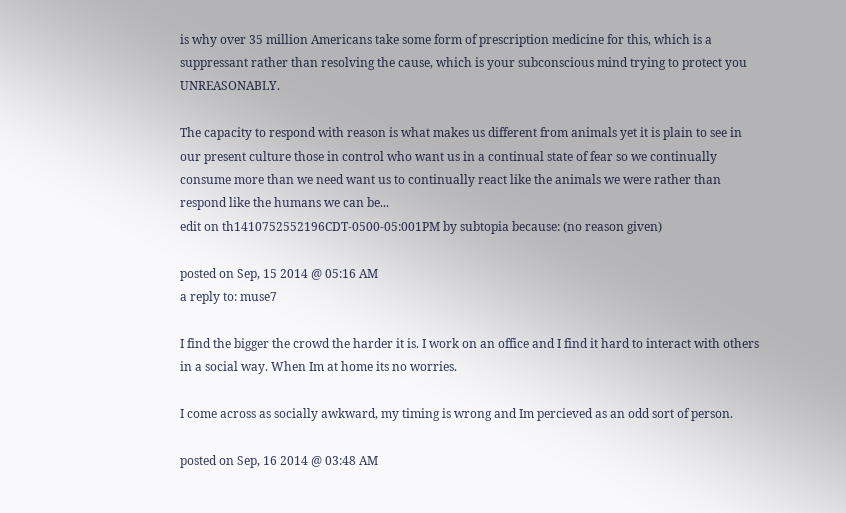is why over 35 million Americans take some form of prescription medicine for this, which is a suppressant rather than resolving the cause, which is your subconscious mind trying to protect you UNREASONABLY.

The capacity to respond with reason is what makes us different from animals yet it is plain to see in our present culture those in control who want us in a continual state of fear so we continually consume more than we need want us to continually react like the animals we were rather than respond like the humans we can be...
edit on th1410752552196CDT-0500-05:001PM by subtopia because: (no reason given)

posted on Sep, 15 2014 @ 05:16 AM
a reply to: muse7

I find the bigger the crowd the harder it is. I work on an office and I find it hard to interact with others in a social way. When Im at home its no worries.

I come across as socially awkward, my timing is wrong and Im percieved as an odd sort of person.

posted on Sep, 16 2014 @ 03:48 AM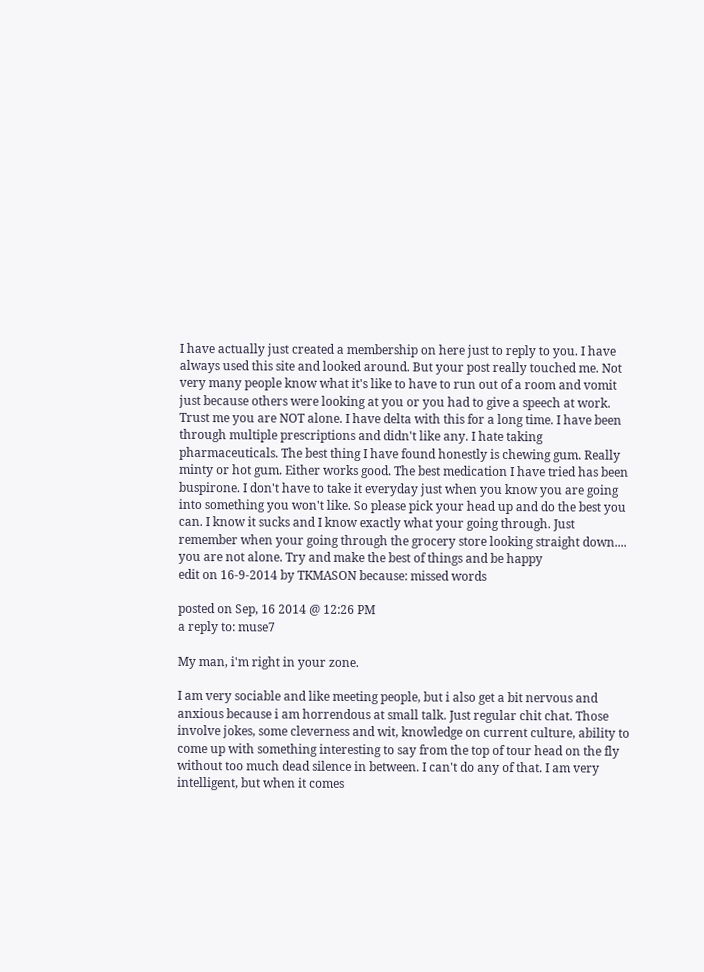I have actually just created a membership on here just to reply to you. I have always used this site and looked around. But your post really touched me. Not very many people know what it's like to have to run out of a room and vomit just because others were looking at you or you had to give a speech at work. Trust me you are NOT alone. I have delta with this for a long time. I have been through multiple prescriptions and didn't like any. I hate taking pharmaceuticals. The best thing I have found honestly is chewing gum. Really minty or hot gum. Either works good. The best medication I have tried has been buspirone. I don't have to take it everyday just when you know you are going into something you won't like. So please pick your head up and do the best you can. I know it sucks and I know exactly what your going through. Just remember when your going through the grocery store looking straight down.... you are not alone. Try and make the best of things and be happy
edit on 16-9-2014 by TKMASON because: missed words

posted on Sep, 16 2014 @ 12:26 PM
a reply to: muse7

My man, i'm right in your zone.

I am very sociable and like meeting people, but i also get a bit nervous and anxious because i am horrendous at small talk. Just regular chit chat. Those involve jokes, some cleverness and wit, knowledge on current culture, ability to come up with something interesting to say from the top of tour head on the fly without too much dead silence in between. I can't do any of that. I am very intelligent, but when it comes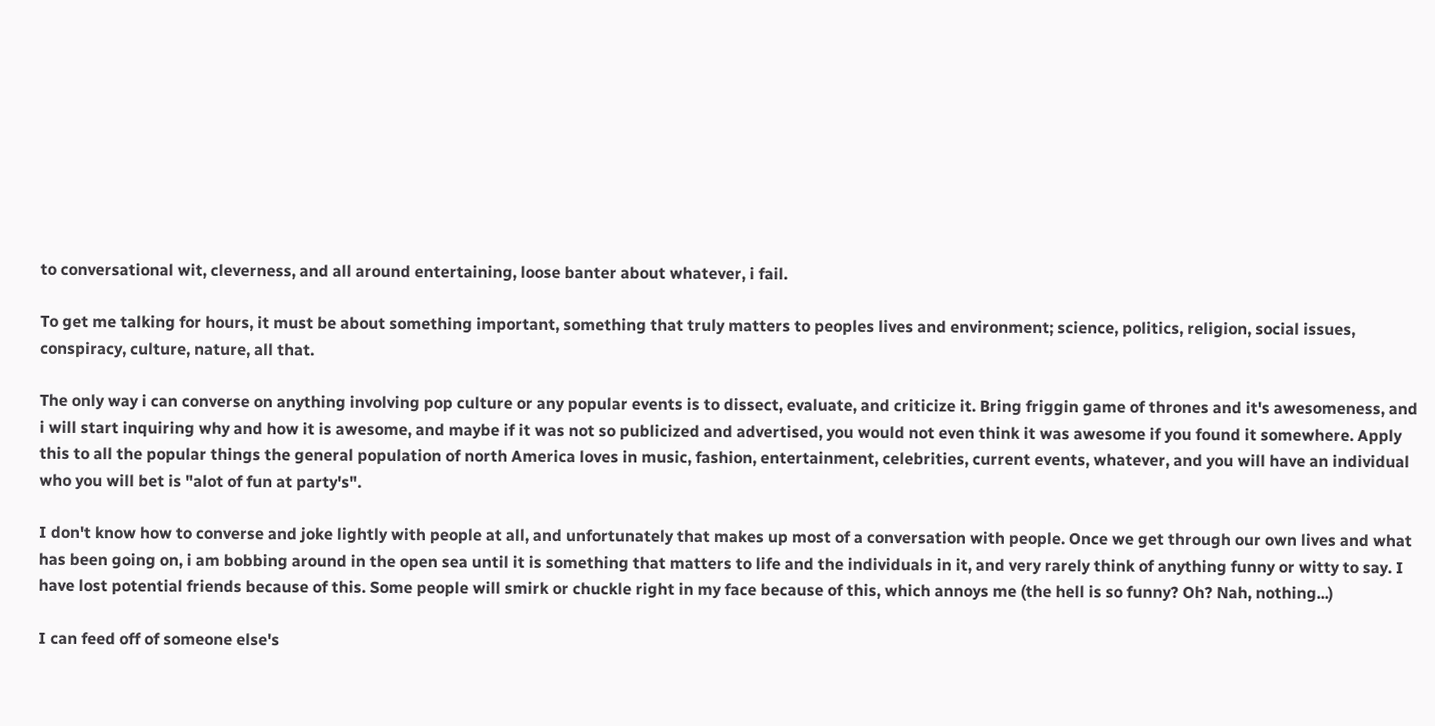to conversational wit, cleverness, and all around entertaining, loose banter about whatever, i fail.

To get me talking for hours, it must be about something important, something that truly matters to peoples lives and environment; science, politics, religion, social issues, conspiracy, culture, nature, all that.

The only way i can converse on anything involving pop culture or any popular events is to dissect, evaluate, and criticize it. Bring friggin game of thrones and it's awesomeness, and i will start inquiring why and how it is awesome, and maybe if it was not so publicized and advertised, you would not even think it was awesome if you found it somewhere. Apply this to all the popular things the general population of north America loves in music, fashion, entertainment, celebrities, current events, whatever, and you will have an individual who you will bet is "alot of fun at party's".

I don't know how to converse and joke lightly with people at all, and unfortunately that makes up most of a conversation with people. Once we get through our own lives and what has been going on, i am bobbing around in the open sea until it is something that matters to life and the individuals in it, and very rarely think of anything funny or witty to say. I have lost potential friends because of this. Some people will smirk or chuckle right in my face because of this, which annoys me (the hell is so funny? Oh? Nah, nothing...)

I can feed off of someone else's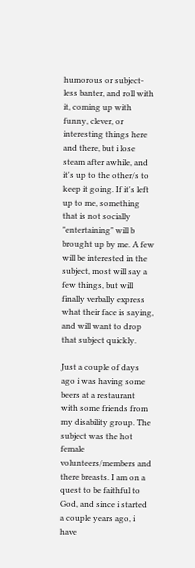humorous or subject-less banter, and roll with it, coming up with funny, clever, or interesting things here and there, but i lose steam after awhile, and it's up to the other/s to keep it going. If it's left up to me, something that is not socially "entertaining" will b brought up by me. A few will be interested in the subject, most will say a few things, but will finally verbally express what their face is saying, and will want to drop that subject quickly.

Just a couple of days ago i was having some beers at a restaurant with some friends from my disability group. The subject was the hot female volunteers/members and there breasts. I am on a quest to be faithful to God, and since i started a couple years ago, i have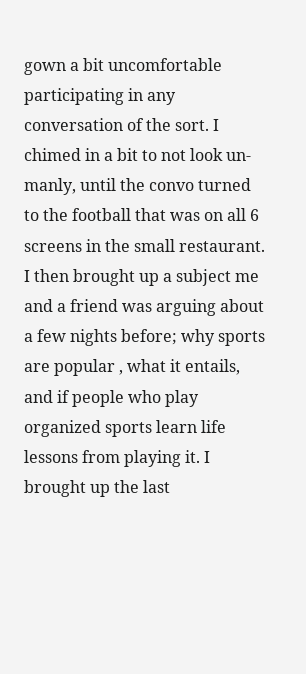gown a bit uncomfortable participating in any conversation of the sort. I chimed in a bit to not look un-manly, until the convo turned to the football that was on all 6 screens in the small restaurant. I then brought up a subject me and a friend was arguing about a few nights before; why sports are popular , what it entails, and if people who play organized sports learn life lessons from playing it. I brought up the last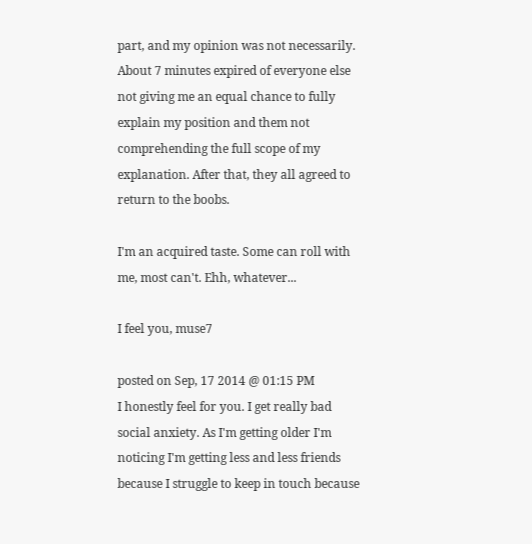part, and my opinion was not necessarily. About 7 minutes expired of everyone else not giving me an equal chance to fully explain my position and them not comprehending the full scope of my explanation. After that, they all agreed to return to the boobs.

I'm an acquired taste. Some can roll with me, most can't. Ehh, whatever...

I feel you, muse7

posted on Sep, 17 2014 @ 01:15 PM
I honestly feel for you. I get really bad social anxiety. As I'm getting older I'm noticing I'm getting less and less friends because I struggle to keep in touch because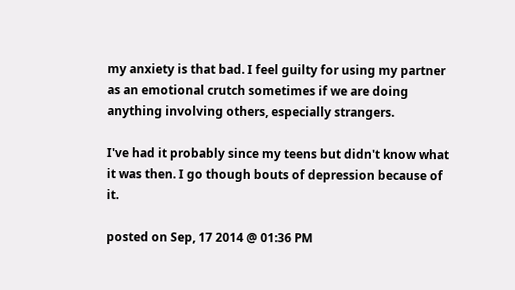my anxiety is that bad. I feel guilty for using my partner as an emotional crutch sometimes if we are doing anything involving others, especially strangers.

I've had it probably since my teens but didn't know what it was then. I go though bouts of depression because of it.

posted on Sep, 17 2014 @ 01:36 PM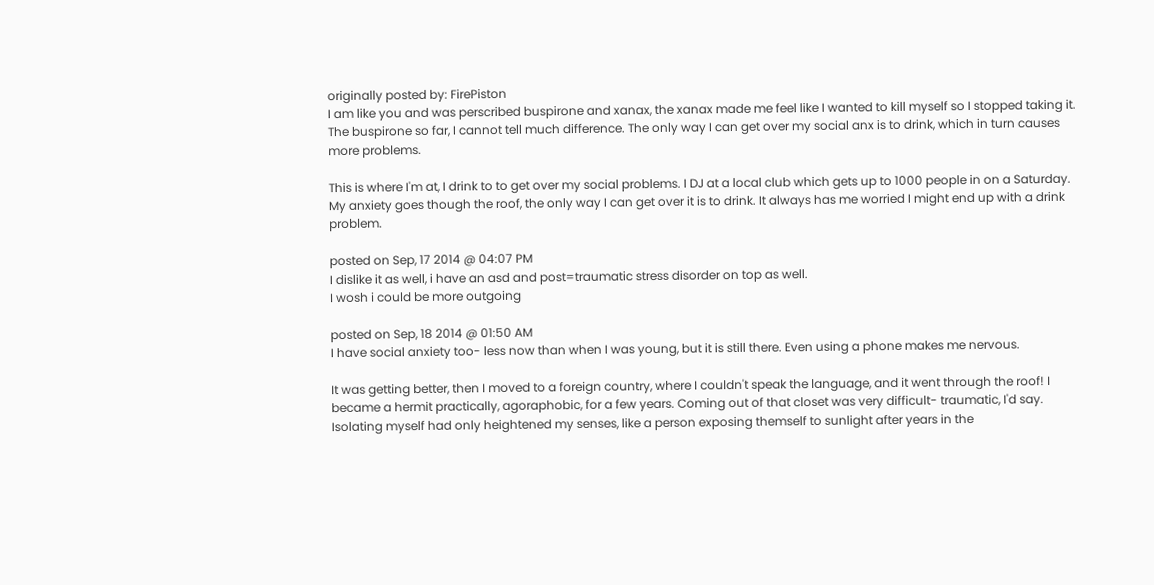originally posted by: FirePiston
I am like you and was perscribed buspirone and xanax, the xanax made me feel like I wanted to kill myself so I stopped taking it. The buspirone so far, I cannot tell much difference. The only way I can get over my social anx is to drink, which in turn causes more problems.

This is where I'm at, I drink to to get over my social problems. I DJ at a local club which gets up to 1000 people in on a Saturday. My anxiety goes though the roof, the only way I can get over it is to drink. It always has me worried I might end up with a drink problem.

posted on Sep, 17 2014 @ 04:07 PM
I dislike it as well, i have an asd and post=traumatic stress disorder on top as well.
I wosh i could be more outgoing

posted on Sep, 18 2014 @ 01:50 AM
I have social anxiety too- less now than when I was young, but it is still there. Even using a phone makes me nervous.

It was getting better, then I moved to a foreign country, where I couldn't speak the language, and it went through the roof! I became a hermit practically, agoraphobic, for a few years. Coming out of that closet was very difficult- traumatic, I'd say.
Isolating myself had only heightened my senses, like a person exposing themself to sunlight after years in the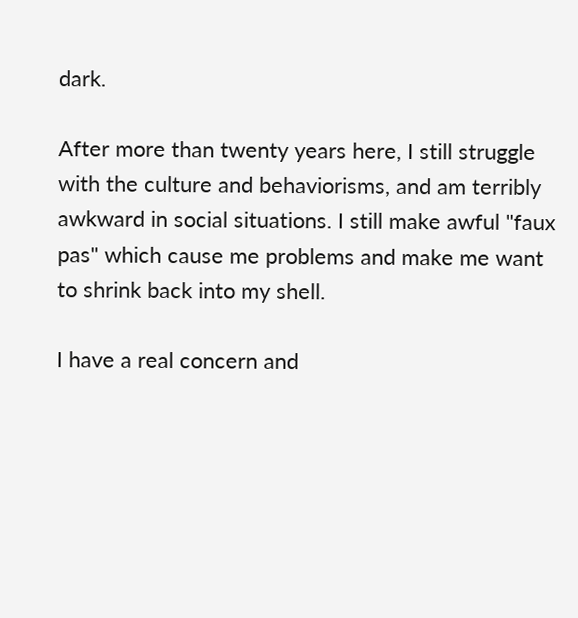dark.

After more than twenty years here, I still struggle with the culture and behaviorisms, and am terribly awkward in social situations. I still make awful "faux pas" which cause me problems and make me want to shrink back into my shell.

I have a real concern and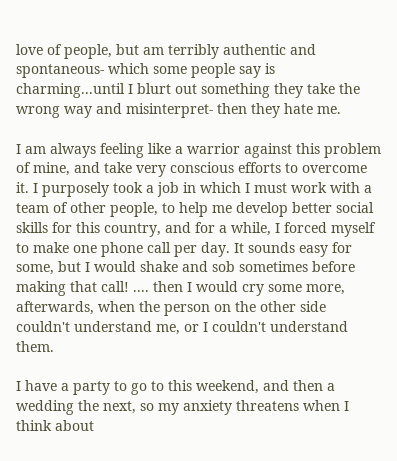love of people, but am terribly authentic and spontaneous- which some people say is charming...until I blurt out something they take the wrong way and misinterpret- then they hate me.

I am always feeling like a warrior against this problem of mine, and take very conscious efforts to overcome it. I purposely took a job in which I must work with a team of other people, to help me develop better social skills for this country, and for a while, I forced myself to make one phone call per day. It sounds easy for some, but I would shake and sob sometimes before making that call! .... then I would cry some more, afterwards, when the person on the other side couldn't understand me, or I couldn't understand them.

I have a party to go to this weekend, and then a wedding the next, so my anxiety threatens when I think about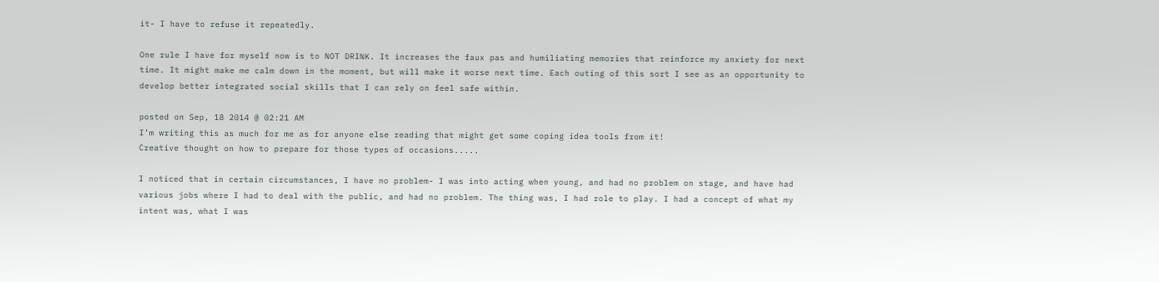it- I have to refuse it repeatedly.

One rule I have for myself now is to NOT DRINK. It increases the faux pas and humiliating memories that reinforce my anxiety for next time. It might make me calm down in the moment, but will make it worse next time. Each outing of this sort I see as an opportunity to develop better integrated social skills that I can rely on feel safe within.

posted on Sep, 18 2014 @ 02:21 AM
I’m writing this as much for me as for anyone else reading that might get some coping idea tools from it!
Creative thought on how to prepare for those types of occasions.....

I noticed that in certain circumstances, I have no problem- I was into acting when young, and had no problem on stage, and have had various jobs where I had to deal with the public, and had no problem. The thing was, I had role to play. I had a concept of what my intent was, what I was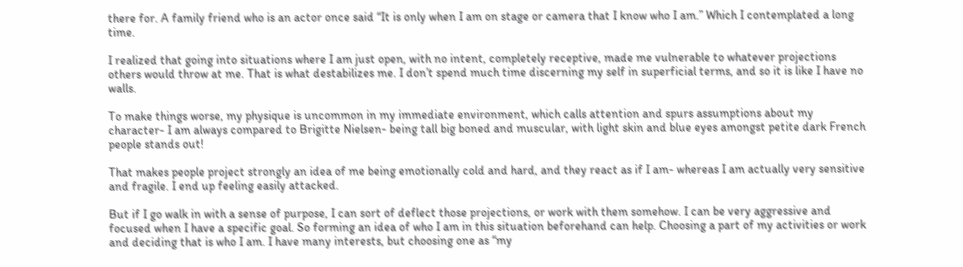there for. A family friend who is an actor once said “It is only when I am on stage or camera that I know who I am.” Which I contemplated a long time.

I realized that going into situations where I am just open, with no intent, completely receptive, made me vulnerable to whatever projections others would throw at me. That is what destabilizes me. I don’t spend much time discerning my self in superficial terms, and so it is like I have no walls.

To make things worse, my physique is uncommon in my immediate environment, which calls attention and spurs assumptions about my character- I am always compared to Brigitte Nielsen- being tall big boned and muscular, with light skin and blue eyes amongst petite dark French people stands out!

That makes people project strongly an idea of me being emotionally cold and hard, and they react as if I am- whereas I am actually very sensitive and fragile. I end up feeling easily attacked.

But if I go walk in with a sense of purpose, I can sort of deflect those projections, or work with them somehow. I can be very aggressive and focused when I have a specific goal. So forming an idea of who I am in this situation beforehand can help. Choosing a part of my activities or work and deciding that is who I am. I have many interests, but choosing one as “my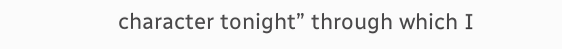character tonight” through which I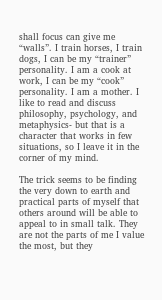shall focus can give me “walls”. I train horses, I train dogs, I can be my “trainer” personality. I am a cook at work, I can be my “cook” personality. I am a mother. I like to read and discuss philosophy, psychology, and metaphysics- but that is a character that works in few situations, so I leave it in the corner of my mind.

The trick seems to be finding the very down to earth and practical parts of myself that others around will be able to appeal to in small talk. They are not the parts of me I value the most, but they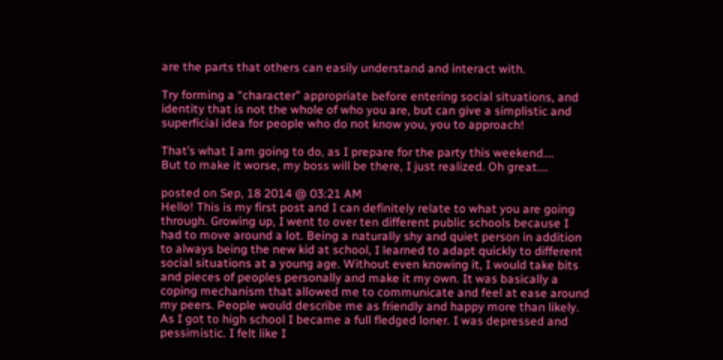are the parts that others can easily understand and interact with.

Try forming a “character” appropriate before entering social situations, and identity that is not the whole of who you are, but can give a simplistic and superficial idea for people who do not know you, you to approach!

That’s what I am going to do, as I prepare for the party this weekend….
But to make it worse, my boss will be there, I just realized. Oh great….

posted on Sep, 18 2014 @ 03:21 AM
Hello! This is my first post and I can definitely relate to what you are going through. Growing up, I went to over ten different public schools because I had to move around a lot. Being a naturally shy and quiet person in addition to always being the new kid at school, I learned to adapt quickly to different social situations at a young age. Without even knowing it, I would take bits and pieces of peoples personally and make it my own. It was basically a coping mechanism that allowed me to communicate and feel at ease around my peers. People would describe me as friendly and happy more than likely. As I got to high school I became a full fledged loner. I was depressed and pessimistic. I felt like I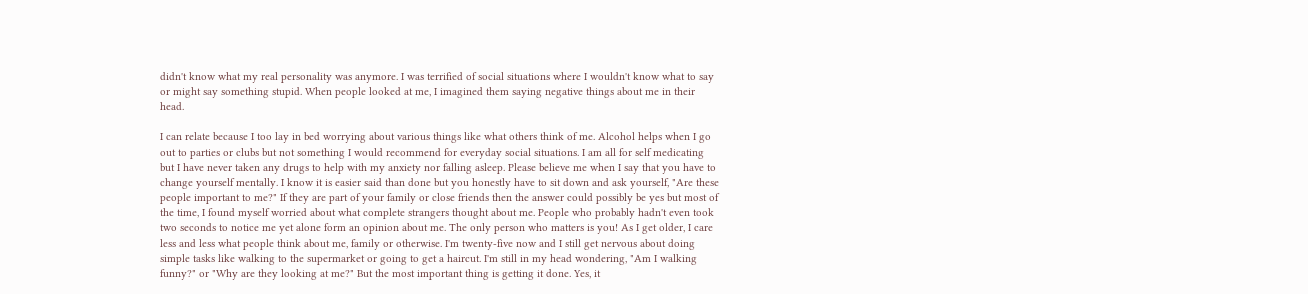didn't know what my real personality was anymore. I was terrified of social situations where I wouldn't know what to say or might say something stupid. When people looked at me, I imagined them saying negative things about me in their head.

I can relate because I too lay in bed worrying about various things like what others think of me. Alcohol helps when I go out to parties or clubs but not something I would recommend for everyday social situations. I am all for self medicating but I have never taken any drugs to help with my anxiety nor falling asleep. Please believe me when I say that you have to change yourself mentally. I know it is easier said than done but you honestly have to sit down and ask yourself, "Are these people important to me?" If they are part of your family or close friends then the answer could possibly be yes but most of the time, I found myself worried about what complete strangers thought about me. People who probably hadn't even took two seconds to notice me yet alone form an opinion about me. The only person who matters is you! As I get older, I care less and less what people think about me, family or otherwise. I'm twenty-five now and I still get nervous about doing simple tasks like walking to the supermarket or going to get a haircut. I'm still in my head wondering, "Am I walking funny?" or "Why are they looking at me?" But the most important thing is getting it done. Yes, it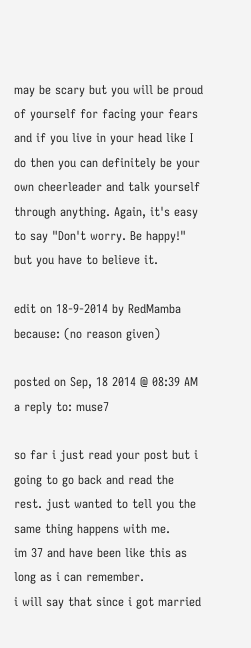may be scary but you will be proud of yourself for facing your fears and if you live in your head like I do then you can definitely be your own cheerleader and talk yourself through anything. Again, it's easy to say "Don't worry. Be happy!" but you have to believe it.

edit on 18-9-2014 by RedMamba because: (no reason given)

posted on Sep, 18 2014 @ 08:39 AM
a reply to: muse7

so far i just read your post but i going to go back and read the rest. just wanted to tell you the same thing happens with me.
im 37 and have been like this as long as i can remember.
i will say that since i got married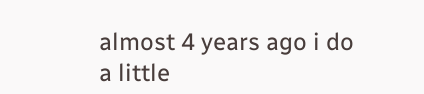almost 4 years ago i do a little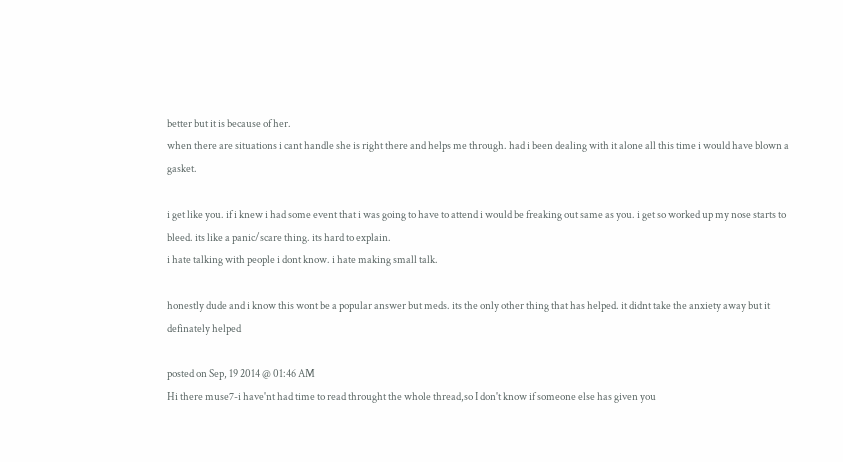better but it is because of her.
when there are situations i cant handle she is right there and helps me through. had i been dealing with it alone all this time i would have blown a gasket.

i get like you. if i knew i had some event that i was going to have to attend i would be freaking out same as you. i get so worked up my nose starts to bleed. its like a panic/scare thing. its hard to explain.
i hate talking with people i dont know. i hate making small talk.

honestly dude and i know this wont be a popular answer but meds. its the only other thing that has helped. it didnt take the anxiety away but it definately helped

posted on Sep, 19 2014 @ 01:46 AM
Hi there muse7-i have'nt had time to read throught the whole thread,so I don't know if someone else has given you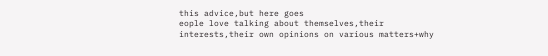this advice,but here goes
eople love talking about themselves,their interests,their own opinions on various matters+why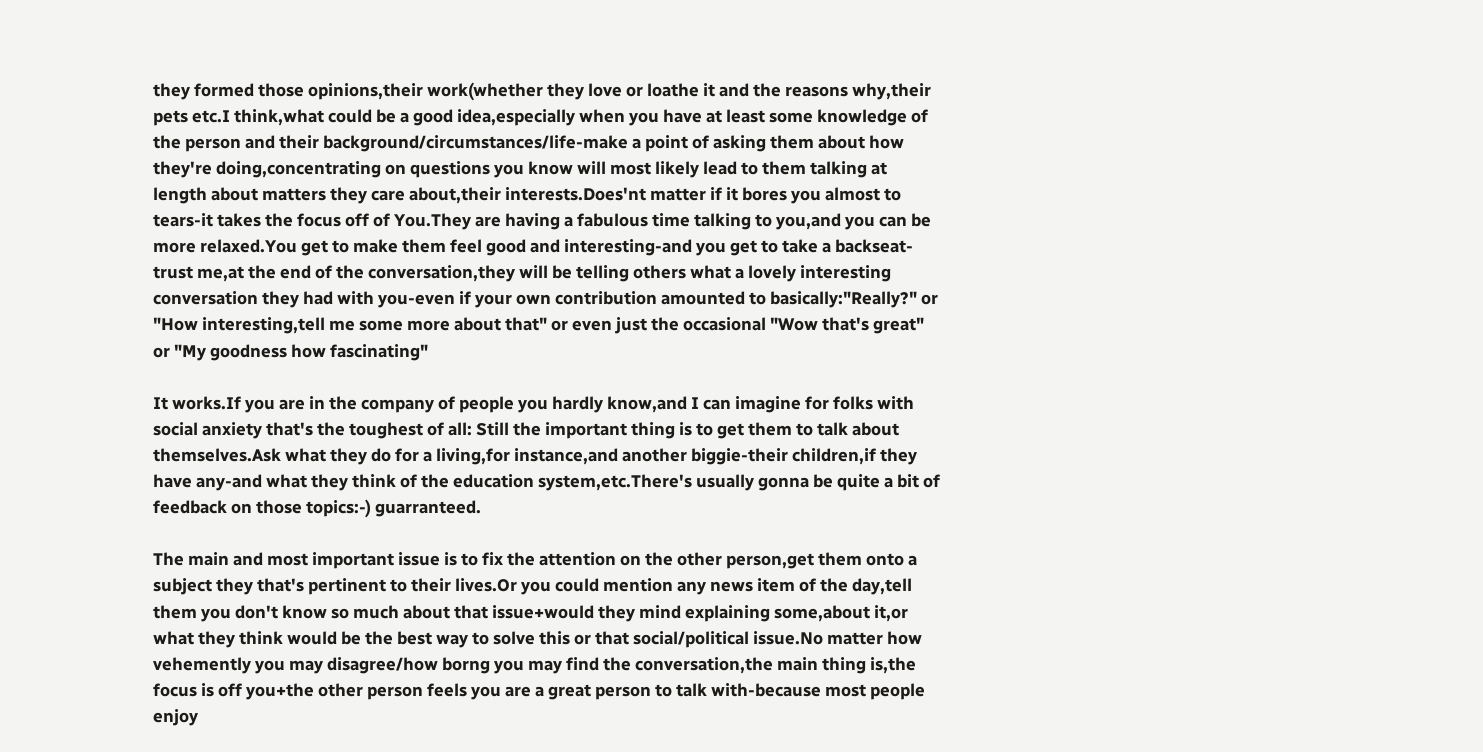they formed those opinions,their work(whether they love or loathe it and the reasons why,their pets etc.I think,what could be a good idea,especially when you have at least some knowledge of the person and their background/circumstances/life-make a point of asking them about how they're doing,concentrating on questions you know will most likely lead to them talking at length about matters they care about,their interests.Does'nt matter if it bores you almost to tears-it takes the focus off of You.They are having a fabulous time talking to you,and you can be more relaxed.You get to make them feel good and interesting-and you get to take a backseat-trust me,at the end of the conversation,they will be telling others what a lovely interesting conversation they had with you-even if your own contribution amounted to basically:"Really?" or "How interesting,tell me some more about that" or even just the occasional "Wow that's great" or "My goodness how fascinating"

It works.If you are in the company of people you hardly know,and I can imagine for folks with social anxiety that's the toughest of all: Still the important thing is to get them to talk about themselves.Ask what they do for a living,for instance,and another biggie-their children,if they have any-and what they think of the education system,etc.There's usually gonna be quite a bit of feedback on those topics:-) guarranteed.

The main and most important issue is to fix the attention on the other person,get them onto a subject they that's pertinent to their lives.Or you could mention any news item of the day,tell them you don't know so much about that issue+would they mind explaining some,about it,or what they think would be the best way to solve this or that social/political issue.No matter how vehemently you may disagree/how borng you may find the conversation,the main thing is,the focus is off you+the other person feels you are a great person to talk with-because most people enjoy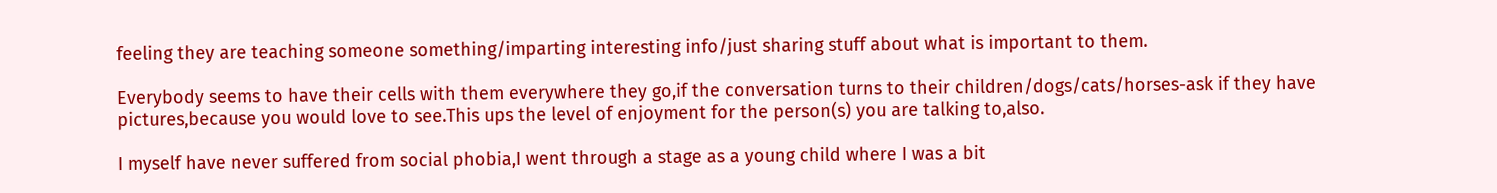feeling they are teaching someone something/imparting interesting info/just sharing stuff about what is important to them.

Everybody seems to have their cells with them everywhere they go,if the conversation turns to their children/dogs/cats/horses-ask if they have pictures,because you would love to see.This ups the level of enjoyment for the person(s) you are talking to,also.

I myself have never suffered from social phobia,I went through a stage as a young child where I was a bit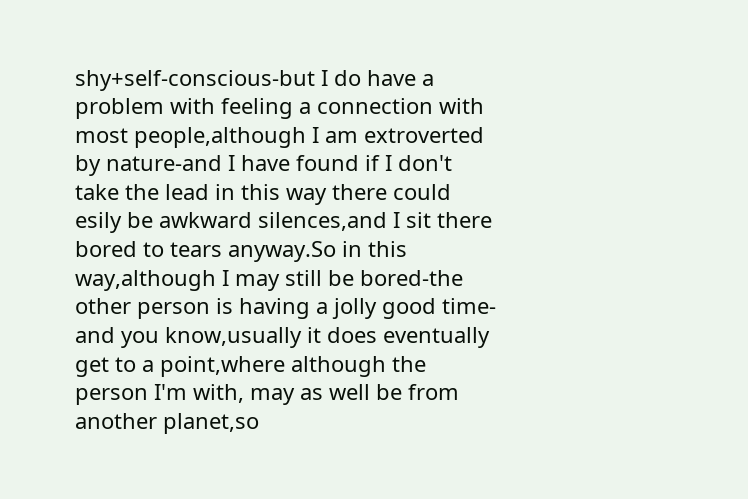shy+self-conscious-but I do have a problem with feeling a connection with most people,although I am extroverted by nature-and I have found if I don't take the lead in this way there could esily be awkward silences,and I sit there bored to tears anyway.So in this way,although I may still be bored-the other person is having a jolly good time-and you know,usually it does eventually get to a point,where although the person I'm with, may as well be from another planet,so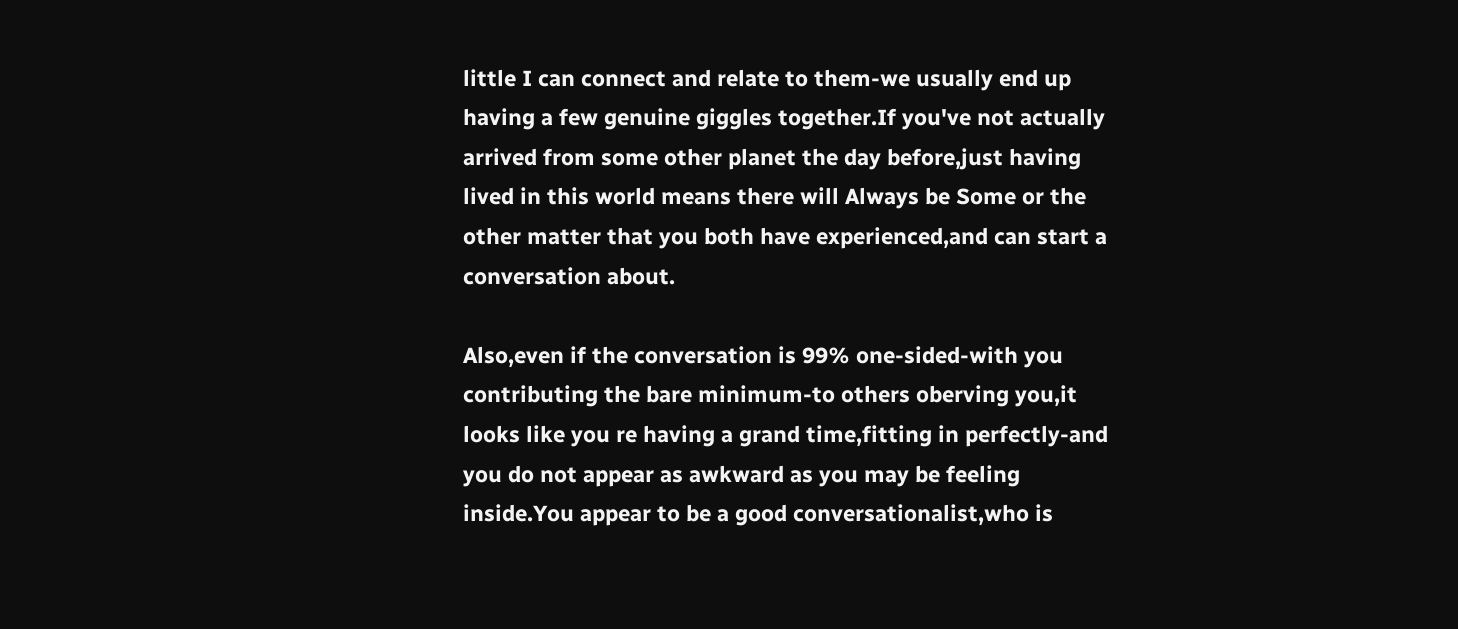little I can connect and relate to them-we usually end up having a few genuine giggles together.If you've not actually arrived from some other planet the day before,just having lived in this world means there will Always be Some or the other matter that you both have experienced,and can start a conversation about.

Also,even if the conversation is 99% one-sided-with you contributing the bare minimum-to others oberving you,it looks like you re having a grand time,fitting in perfectly-and you do not appear as awkward as you may be feeling inside.You appear to be a good conversationalist,who is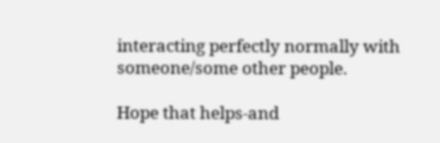interacting perfectly normally with someone/some other people.

Hope that helps-and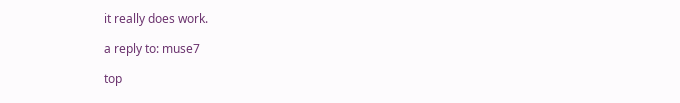it really does work.

a reply to: muse7

top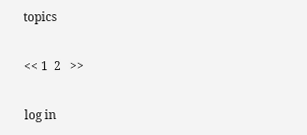topics

<< 1  2   >>

log in